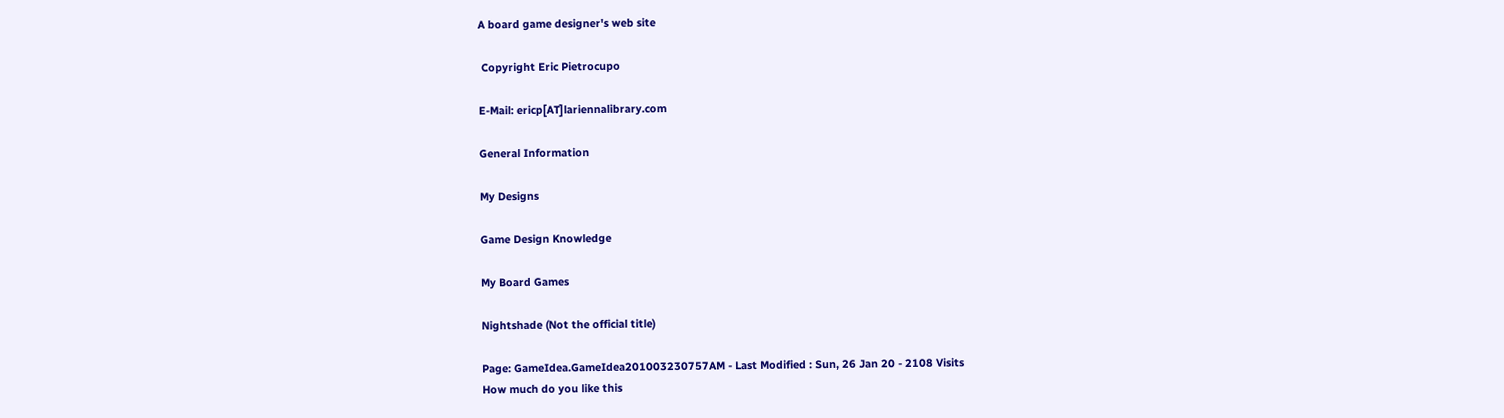A board game designer's web site

 Copyright Eric Pietrocupo

E-Mail: ericp[AT]lariennalibrary.com

General Information

My Designs

Game Design Knowledge

My Board Games

Nightshade (Not the official title)

Page: GameIdea.GameIdea201003230757AM - Last Modified : Sun, 26 Jan 20 - 2108 Visits
How much do you like this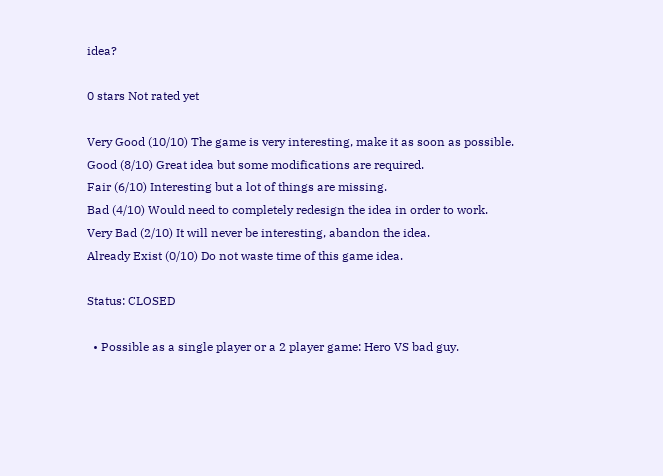idea?

0 stars Not rated yet

Very Good (10/10) The game is very interesting, make it as soon as possible.
Good (8/10) Great idea but some modifications are required.
Fair (6/10) Interesting but a lot of things are missing.
Bad (4/10) Would need to completely redesign the idea in order to work.
Very Bad (2/10) It will never be interesting, abandon the idea.
Already Exist (0/10) Do not waste time of this game idea.

Status: CLOSED

  • Possible as a single player or a 2 player game: Hero VS bad guy.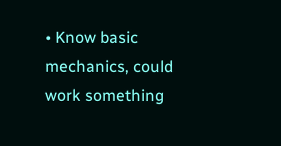• Know basic mechanics, could work something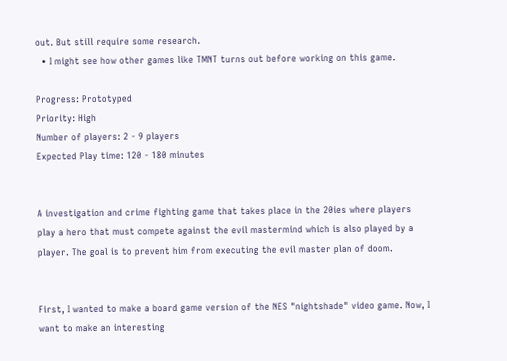out. But still require some research.
  • I might see how other games like TMNT turns out before working on this game.

Progress: Prototyped
Priority: High
Number of players: 2 - 9 players
Expected Play time: 120 - 180 minutes


A investigation and crime fighting game that takes place in the 20ies where players play a hero that must compete against the evil mastermind which is also played by a player. The goal is to prevent him from executing the evil master plan of doom.


First, I wanted to make a board game version of the NES "nightshade" video game. Now, I want to make an interesting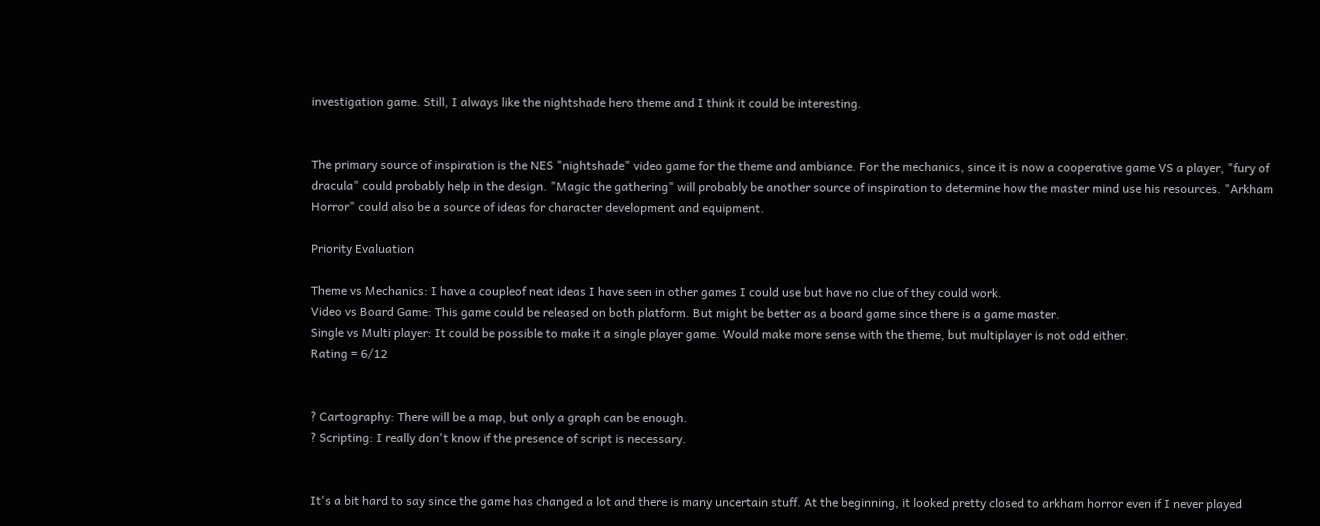investigation game. Still, I always like the nightshade hero theme and I think it could be interesting.


The primary source of inspiration is the NES "nightshade" video game for the theme and ambiance. For the mechanics, since it is now a cooperative game VS a player, "fury of dracula" could probably help in the design. "Magic the gathering" will probably be another source of inspiration to determine how the master mind use his resources. "Arkham Horror" could also be a source of ideas for character development and equipment.

Priority Evaluation

Theme vs Mechanics: I have a coupleof neat ideas I have seen in other games I could use but have no clue of they could work.
Video vs Board Game: This game could be released on both platform. But might be better as a board game since there is a game master.
Single vs Multi player: It could be possible to make it a single player game. Would make more sense with the theme, but multiplayer is not odd either.
Rating = 6/12


? Cartography: There will be a map, but only a graph can be enough.
? Scripting: I really don't know if the presence of script is necessary.


It's a bit hard to say since the game has changed a lot and there is many uncertain stuff. At the beginning, it looked pretty closed to arkham horror even if I never played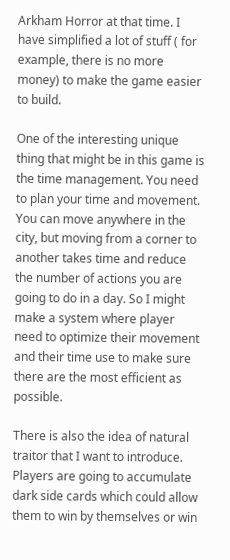Arkham Horror at that time. I have simplified a lot of stuff ( for example, there is no more money) to make the game easier to build.

One of the interesting unique thing that might be in this game is the time management. You need to plan your time and movement. You can move anywhere in the city, but moving from a corner to another takes time and reduce the number of actions you are going to do in a day. So I might make a system where player need to optimize their movement and their time use to make sure there are the most efficient as possible.

There is also the idea of natural traitor that I want to introduce. Players are going to accumulate dark side cards which could allow them to win by themselves or win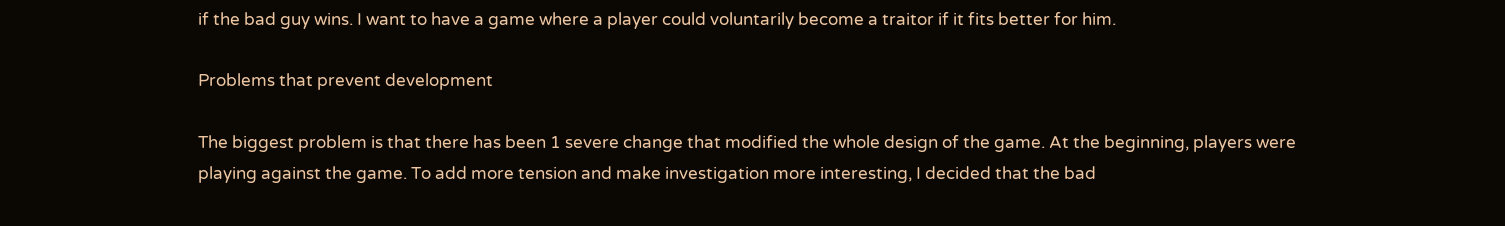if the bad guy wins. I want to have a game where a player could voluntarily become a traitor if it fits better for him.

Problems that prevent development

The biggest problem is that there has been 1 severe change that modified the whole design of the game. At the beginning, players were playing against the game. To add more tension and make investigation more interesting, I decided that the bad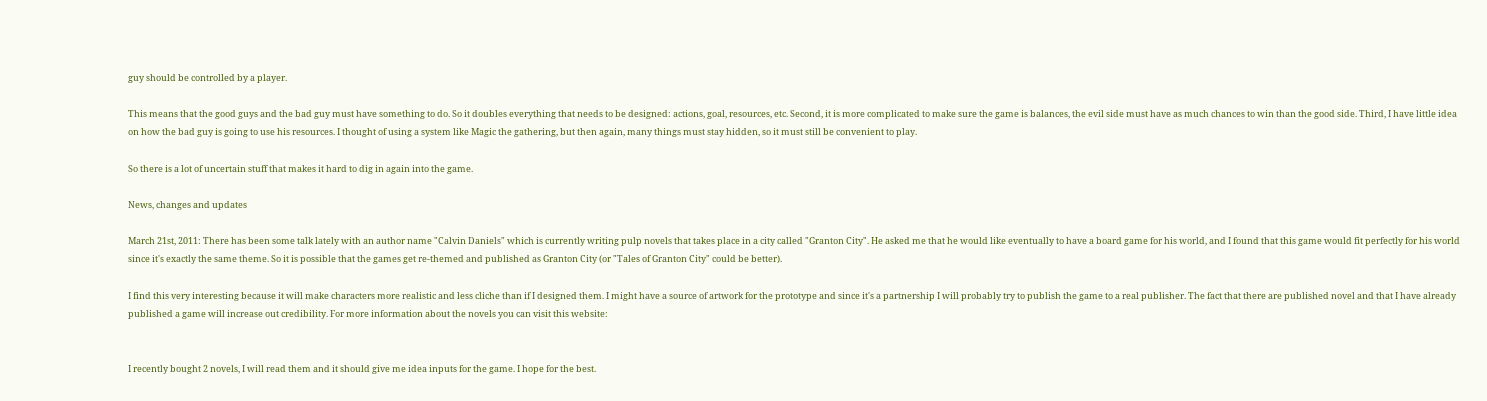guy should be controlled by a player.

This means that the good guys and the bad guy must have something to do. So it doubles everything that needs to be designed: actions, goal, resources, etc. Second, it is more complicated to make sure the game is balances, the evil side must have as much chances to win than the good side. Third, I have little idea on how the bad guy is going to use his resources. I thought of using a system like Magic the gathering, but then again, many things must stay hidden, so it must still be convenient to play.

So there is a lot of uncertain stuff that makes it hard to dig in again into the game.

News, changes and updates

March 21st, 2011: There has been some talk lately with an author name "Calvin Daniels" which is currently writing pulp novels that takes place in a city called "Granton City". He asked me that he would like eventually to have a board game for his world, and I found that this game would fit perfectly for his world since it's exactly the same theme. So it is possible that the games get re-themed and published as Granton City (or "Tales of Granton City" could be better).

I find this very interesting because it will make characters more realistic and less cliche than if I designed them. I might have a source of artwork for the prototype and since it's a partnership I will probably try to publish the game to a real publisher. The fact that there are published novel and that I have already published a game will increase out credibility. For more information about the novels you can visit this website:


I recently bought 2 novels, I will read them and it should give me idea inputs for the game. I hope for the best.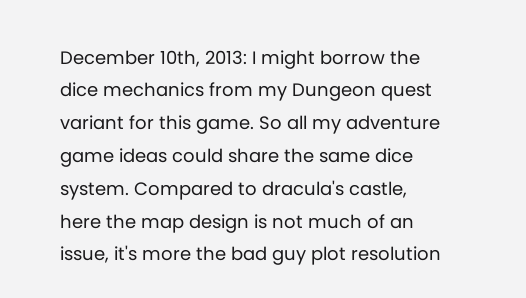December 10th, 2013: I might borrow the dice mechanics from my Dungeon quest variant for this game. So all my adventure game ideas could share the same dice system. Compared to dracula's castle, here the map design is not much of an issue, it's more the bad guy plot resolution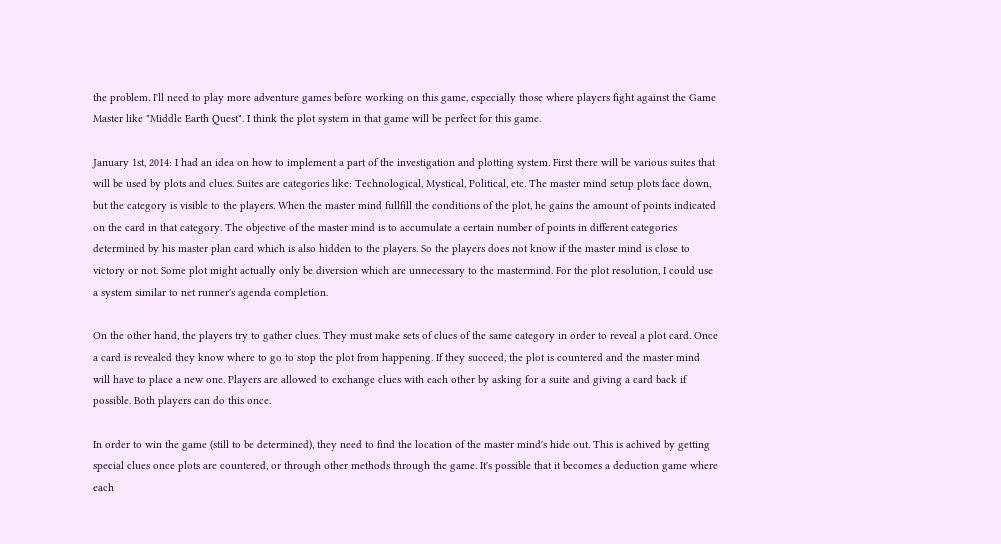the problem. I'll need to play more adventure games before working on this game, especially those where players fight against the Game Master like "Middle Earth Quest". I think the plot system in that game will be perfect for this game.

January 1st, 2014: I had an idea on how to implement a part of the investigation and plotting system. First there will be various suites that will be used by plots and clues. Suites are categories like: Technological, Mystical, Political, etc. The master mind setup plots face down, but the category is visible to the players. When the master mind fullfill the conditions of the plot, he gains the amount of points indicated on the card in that category. The objective of the master mind is to accumulate a certain number of points in different categories determined by his master plan card which is also hidden to the players. So the players does not know if the master mind is close to victory or not. Some plot might actually only be diversion which are unnecessary to the mastermind. For the plot resolution, I could use a system similar to net runner's agenda completion.

On the other hand, the players try to gather clues. They must make sets of clues of the same category in order to reveal a plot card. Once a card is revealed they know where to go to stop the plot from happening. If they succeed, the plot is countered and the master mind will have to place a new one. Players are allowed to exchange clues with each other by asking for a suite and giving a card back if possible. Both players can do this once.

In order to win the game (still to be determined), they need to find the location of the master mind's hide out. This is achived by getting special clues once plots are countered, or through other methods through the game. It's possible that it becomes a deduction game where each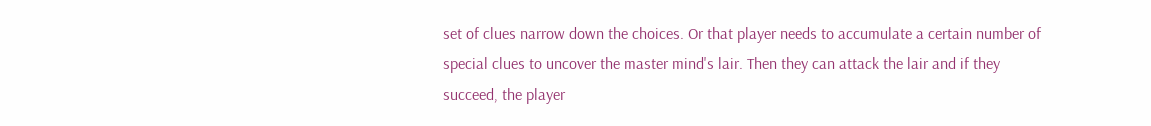set of clues narrow down the choices. Or that player needs to accumulate a certain number of special clues to uncover the master mind's lair. Then they can attack the lair and if they succeed, the player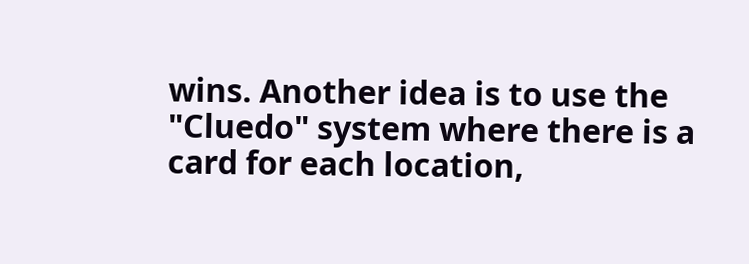wins. Another idea is to use the "Cluedo" system where there is a card for each location,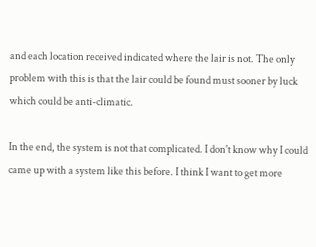and each location received indicated where the lair is not. The only problem with this is that the lair could be found must sooner by luck which could be anti-climatic.

In the end, the system is not that complicated. I don't know why I could came up with a system like this before. I think I want to get more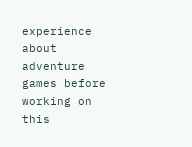experience about adventure games before working on this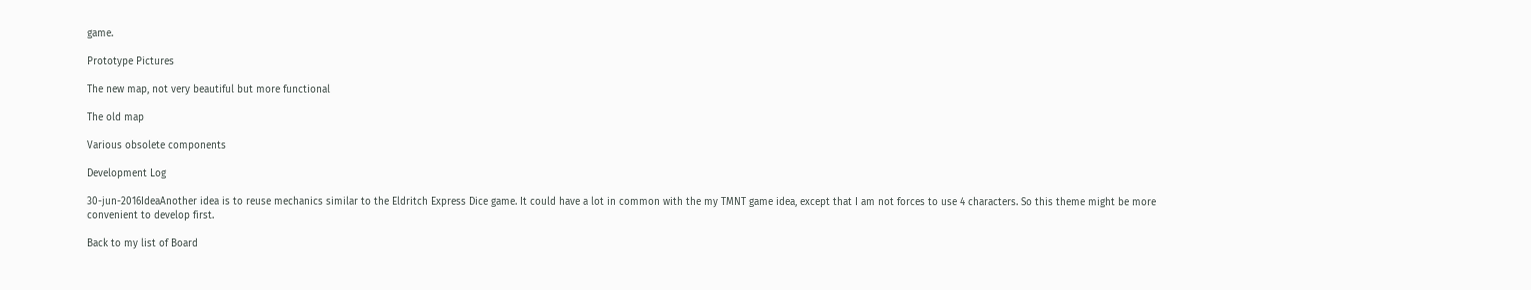game.

Prototype Pictures

The new map, not very beautiful but more functional

The old map

Various obsolete components

Development Log

30-jun-2016IdeaAnother idea is to reuse mechanics similar to the Eldritch Express Dice game. It could have a lot in common with the my TMNT game idea, except that I am not forces to use 4 characters. So this theme might be more convenient to develop first.

Back to my list of Board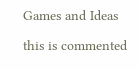Games and Ideas

this is commented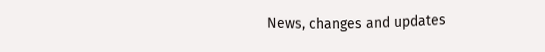News, changes and updates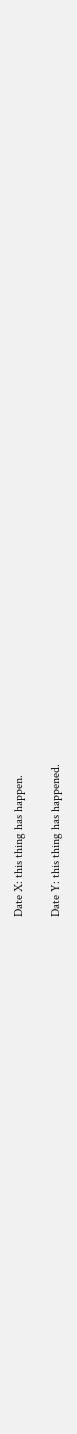Date X: this thing has happen.

Date Y: this thing has happened.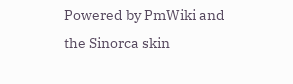Powered by PmWiki and the Sinorca skin